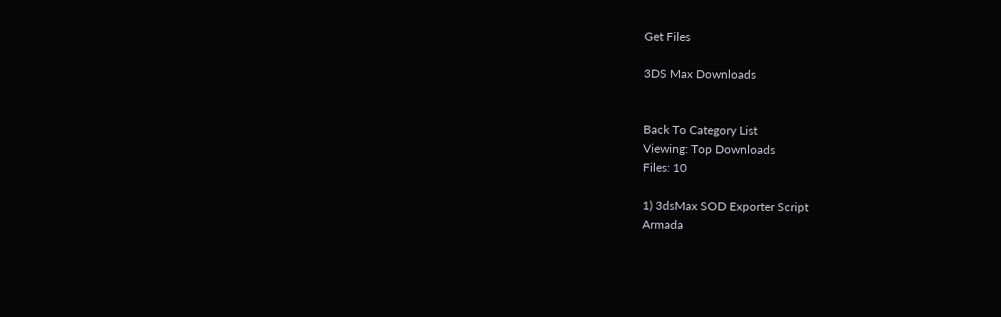Get Files

3DS Max Downloads


Back To Category List
Viewing: Top Downloads
Files: 10

1) 3dsMax SOD Exporter Script
Armada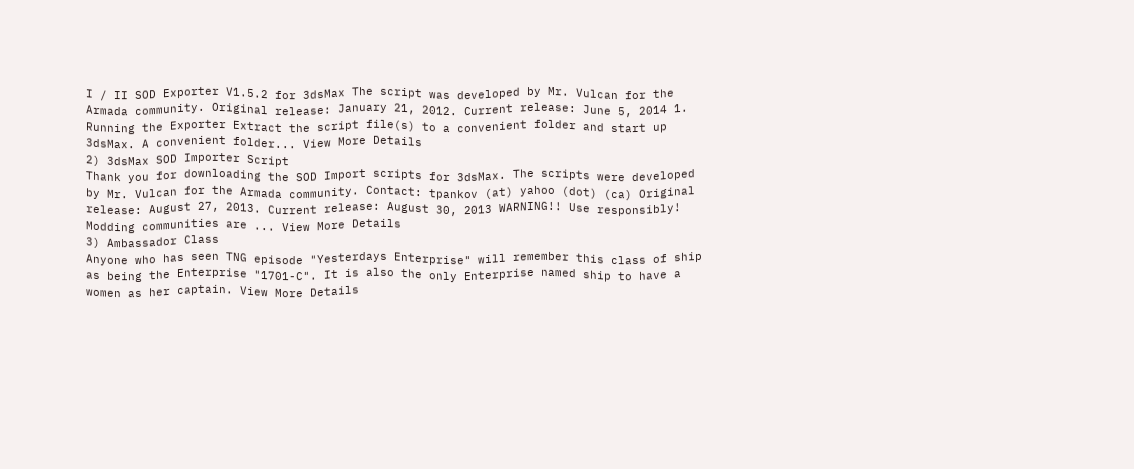I / II SOD Exporter V1.5.2 for 3dsMax The script was developed by Mr. Vulcan for the Armada community. Original release: January 21, 2012. Current release: June 5, 2014 1. Running the Exporter Extract the script file(s) to a convenient folder and start up 3dsMax. A convenient folder... View More Details
2) 3dsMax SOD Importer Script
Thank you for downloading the SOD Import scripts for 3dsMax. The scripts were developed by Mr. Vulcan for the Armada community. Contact: tpankov (at) yahoo (dot) (ca) Original release: August 27, 2013. Current release: August 30, 2013 WARNING!! Use responsibly! Modding communities are ... View More Details
3) Ambassador Class
Anyone who has seen TNG episode "Yesterdays Enterprise" will remember this class of ship as being the Enterprise "1701-C". It is also the only Enterprise named ship to have a women as her captain. View More Details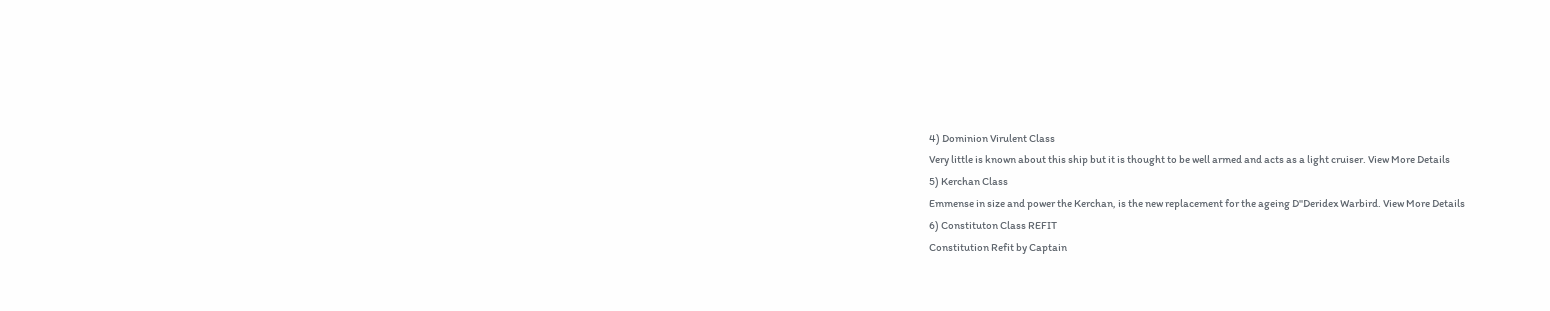4) Dominion Virulent Class
Very little is known about this ship but it is thought to be well armed and acts as a light cruiser. View More Details
5) Kerchan Class
Emmense in size and power the Kerchan, is the new replacement for the ageing D''Deridex Warbird. View More Details
6) Constituton Class REFIT
Constitution Refit by Captain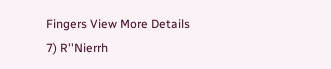Fingers View More Details
7) R''Nierrh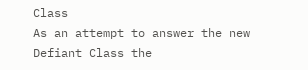Class
As an attempt to answer the new Defiant Class the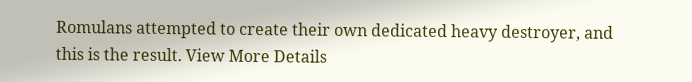Romulans attempted to create their own dedicated heavy destroyer, and this is the result. View More Details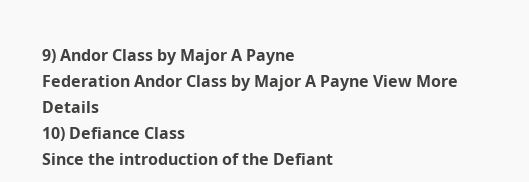9) Andor Class by Major A Payne
Federation Andor Class by Major A Payne View More Details
10) Defiance Class
Since the introduction of the Defiant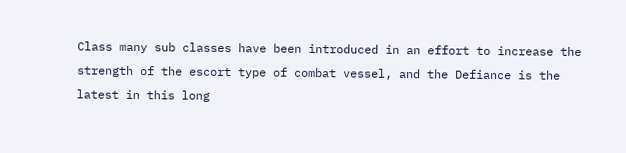Class many sub classes have been introduced in an effort to increase the strength of the escort type of combat vessel, and the Defiance is the latest in this long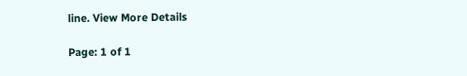line. View More Details

Page: 1 of 1